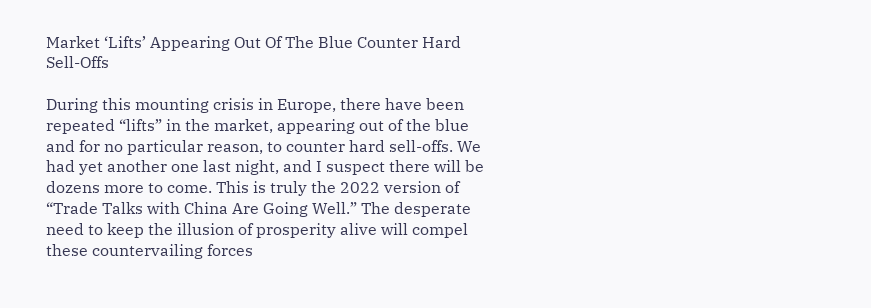Market ‘Lifts’ Appearing Out Of The Blue Counter Hard Sell-Offs

During this mounting crisis in Europe, there have been repeated “lifts” in the market, appearing out of the blue and for no particular reason, to counter hard sell-offs. We had yet another one last night, and I suspect there will be dozens more to come. This is truly the 2022 version of “Trade Talks with China Are Going Well.” The desperate need to keep the illusion of prosperity alive will compel these countervailing forces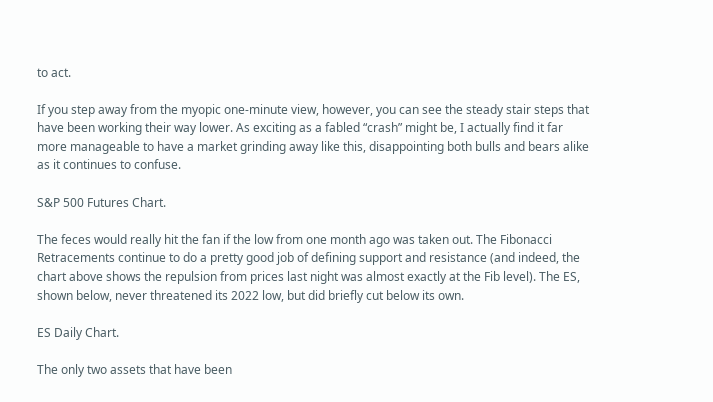to act.

If you step away from the myopic one-minute view, however, you can see the steady stair steps that have been working their way lower. As exciting as a fabled “crash” might be, I actually find it far more manageable to have a market grinding away like this, disappointing both bulls and bears alike as it continues to confuse.

S&P 500 Futures Chart.

The feces would really hit the fan if the low from one month ago was taken out. The Fibonacci Retracements continue to do a pretty good job of defining support and resistance (and indeed, the chart above shows the repulsion from prices last night was almost exactly at the Fib level). The ES, shown below, never threatened its 2022 low, but did briefly cut below its own.

ES Daily Chart.

The only two assets that have been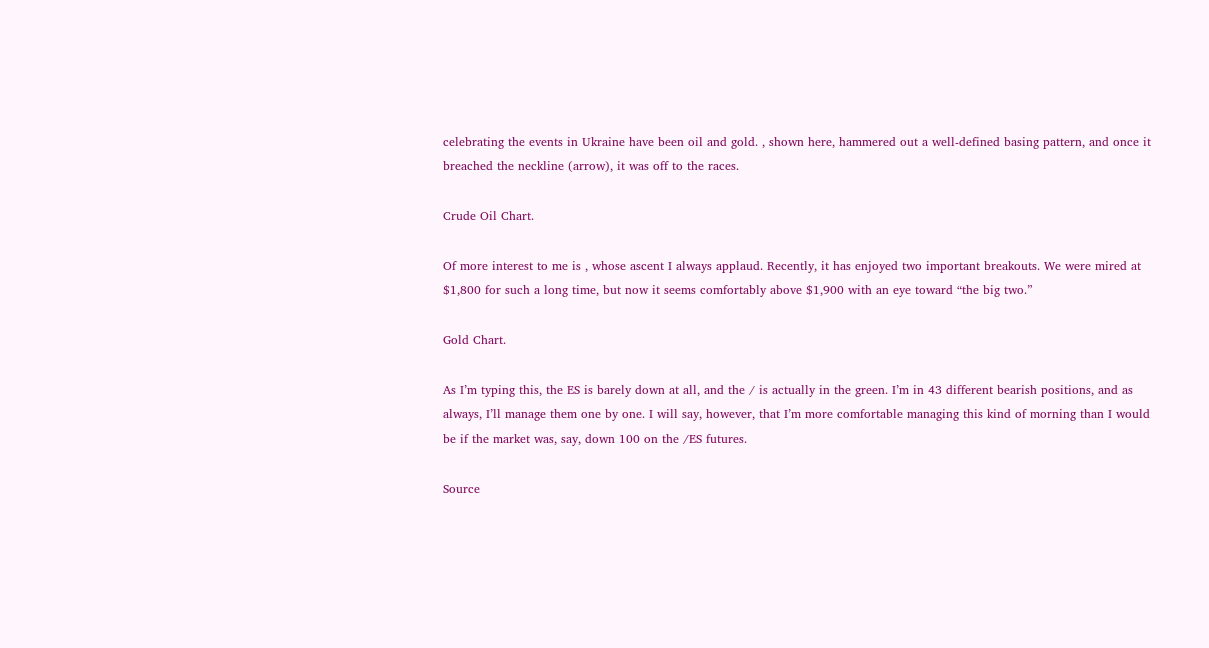celebrating the events in Ukraine have been oil and gold. , shown here, hammered out a well-defined basing pattern, and once it breached the neckline (arrow), it was off to the races.

Crude Oil Chart.

Of more interest to me is , whose ascent I always applaud. Recently, it has enjoyed two important breakouts. We were mired at $1,800 for such a long time, but now it seems comfortably above $1,900 with an eye toward “the big two.”

Gold Chart.

As I’m typing this, the ES is barely down at all, and the / is actually in the green. I’m in 43 different bearish positions, and as always, I’ll manage them one by one. I will say, however, that I’m more comfortable managing this kind of morning than I would be if the market was, say, down 100 on the /ES futures.

Source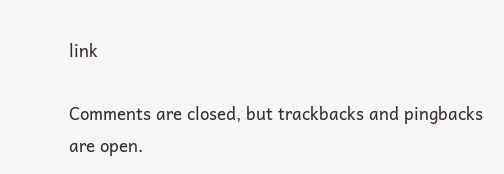link

Comments are closed, but trackbacks and pingbacks are open.